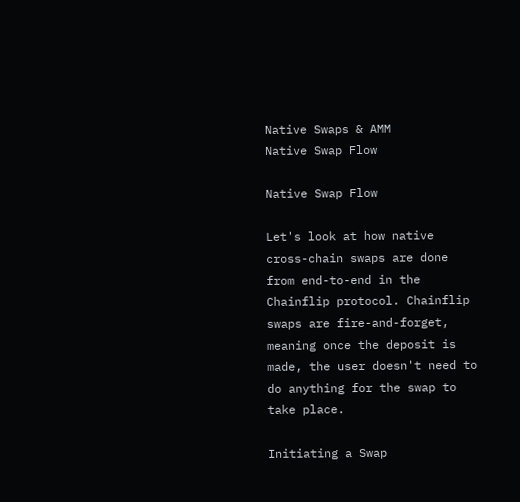Native Swaps & AMM
Native Swap Flow

Native Swap Flow

Let's look at how native cross-chain swaps are done from end-to-end in the Chainflip protocol. Chainflip swaps are fire-and-forget, meaning once the deposit is made, the user doesn't need to do anything for the swap to take place.

Initiating a Swap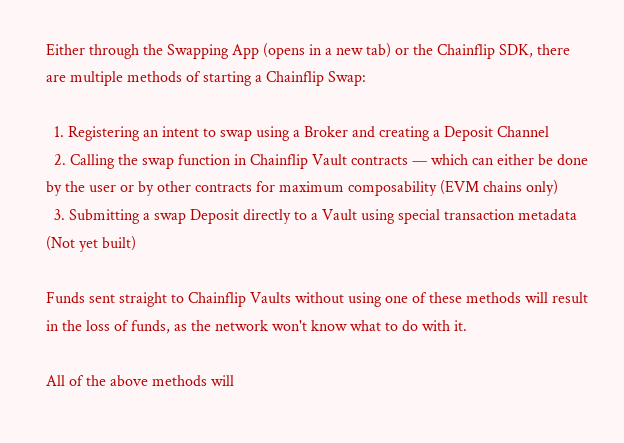Either through the Swapping App (opens in a new tab) or the Chainflip SDK, there are multiple methods of starting a Chainflip Swap:

  1. Registering an intent to swap using a Broker and creating a Deposit Channel
  2. Calling the swap function in Chainflip Vault contracts — which can either be done by the user or by other contracts for maximum composability (EVM chains only)
  3. Submitting a swap Deposit directly to a Vault using special transaction metadata (Not yet built)

Funds sent straight to Chainflip Vaults without using one of these methods will result in the loss of funds, as the network won't know what to do with it.

All of the above methods will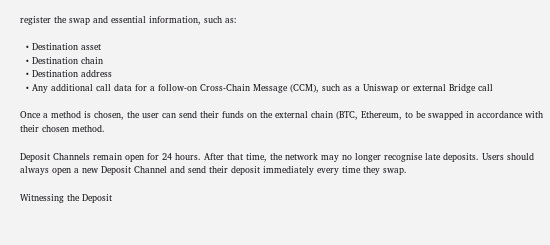register the swap and essential information, such as:

  • Destination asset
  • Destination chain
  • Destination address
  • Any additional call data for a follow-on Cross-Chain Message (CCM), such as a Uniswap or external Bridge call

Once a method is chosen, the user can send their funds on the external chain (BTC, Ethereum, to be swapped in accordance with their chosen method.

Deposit Channels remain open for 24 hours. After that time, the network may no longer recognise late deposits. Users should always open a new Deposit Channel and send their deposit immediately every time they swap.

Witnessing the Deposit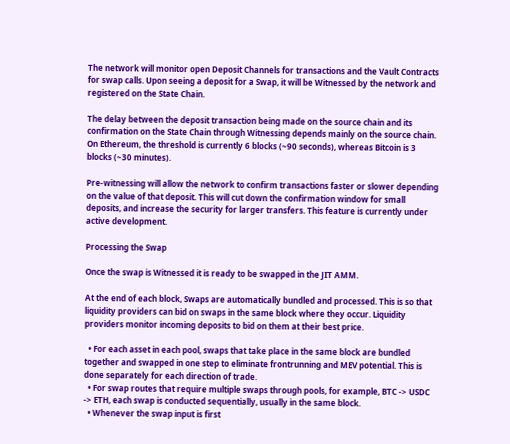The network will monitor open Deposit Channels for transactions and the Vault Contracts for swap calls. Upon seeing a deposit for a Swap, it will be Witnessed by the network and registered on the State Chain.

The delay between the deposit transaction being made on the source chain and its confirmation on the State Chain through Witnessing depends mainly on the source chain. On Ethereum, the threshold is currently 6 blocks (~90 seconds), whereas Bitcoin is 3 blocks (~30 minutes).

Pre-witnessing will allow the network to confirm transactions faster or slower depending on the value of that deposit. This will cut down the confirmation window for small deposits, and increase the security for larger transfers. This feature is currently under active development.

Processing the Swap

Once the swap is Witnessed it is ready to be swapped in the JIT AMM.

At the end of each block, Swaps are automatically bundled and processed. This is so that liquidity providers can bid on swaps in the same block where they occur. Liquidity providers monitor incoming deposits to bid on them at their best price.

  • For each asset in each pool, swaps that take place in the same block are bundled together and swapped in one step to eliminate frontrunning and MEV potential. This is done separately for each direction of trade.
  • For swap routes that require multiple swaps through pools, for example, BTC -> USDC -> ETH, each swap is conducted sequentially, usually in the same block.
  • Whenever the swap input is first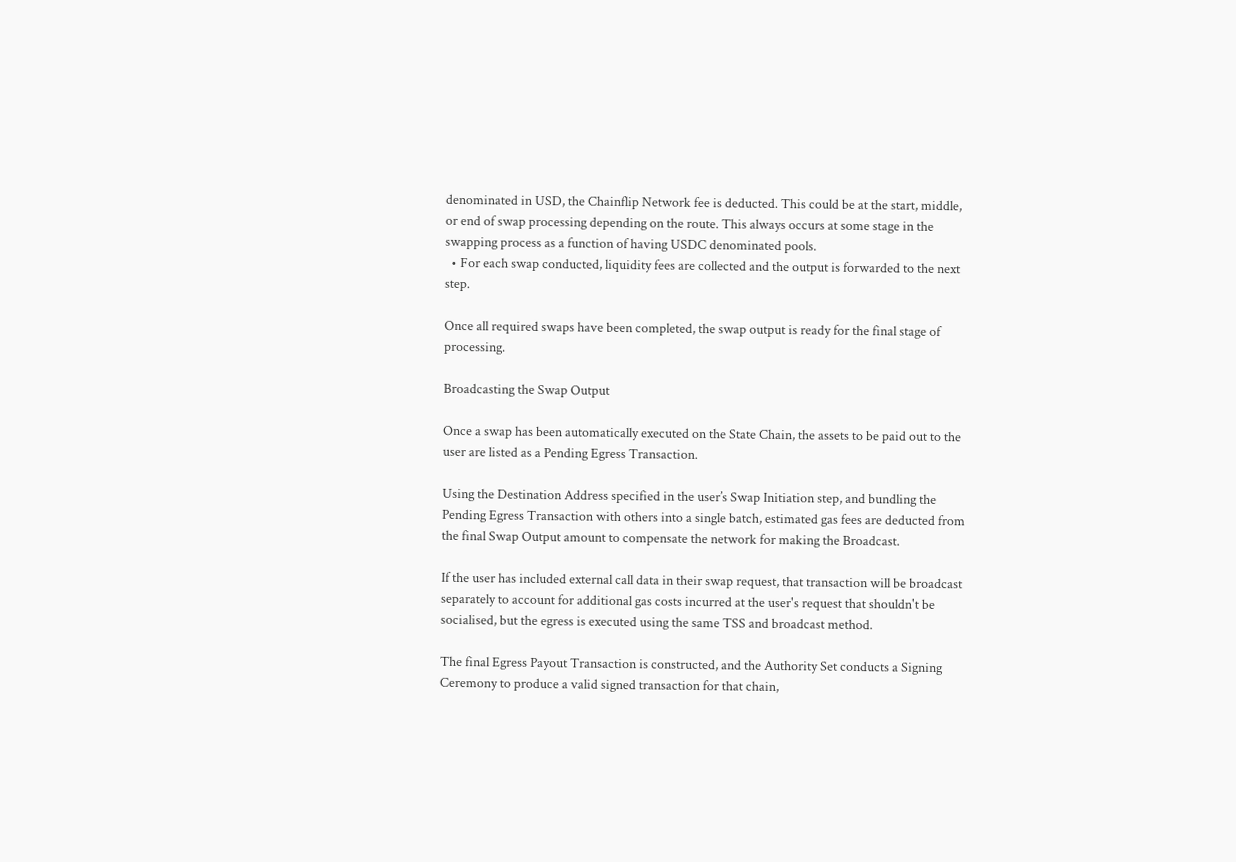denominated in USD, the Chainflip Network fee is deducted. This could be at the start, middle, or end of swap processing depending on the route. This always occurs at some stage in the swapping process as a function of having USDC denominated pools.
  • For each swap conducted, liquidity fees are collected and the output is forwarded to the next step.

Once all required swaps have been completed, the swap output is ready for the final stage of processing.

Broadcasting the Swap Output

Once a swap has been automatically executed on the State Chain, the assets to be paid out to the user are listed as a Pending Egress Transaction.

Using the Destination Address specified in the user’s Swap Initiation step, and bundling the Pending Egress Transaction with others into a single batch, estimated gas fees are deducted from the final Swap Output amount to compensate the network for making the Broadcast.

If the user has included external call data in their swap request, that transaction will be broadcast separately to account for additional gas costs incurred at the user's request that shouldn't be socialised, but the egress is executed using the same TSS and broadcast method.

The final Egress Payout Transaction is constructed, and the Authority Set conducts a Signing Ceremony to produce a valid signed transaction for that chain,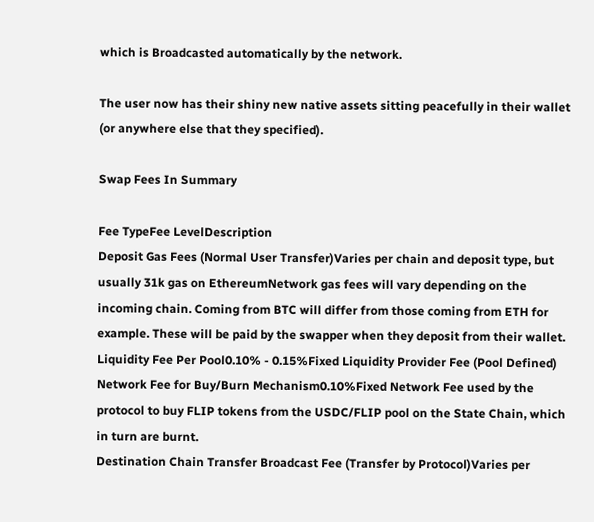which is Broadcasted automatically by the network.

The user now has their shiny new native assets sitting peacefully in their wallet (or anywhere else that they specified).

Swap Fees In Summary

Fee TypeFee LevelDescription
Deposit Gas Fees (Normal User Transfer)Varies per chain and deposit type, but usually 31k gas on EthereumNetwork gas fees will vary depending on the incoming chain. Coming from BTC will differ from those coming from ETH for example. These will be paid by the swapper when they deposit from their wallet.
Liquidity Fee Per Pool0.10% - 0.15%Fixed Liquidity Provider Fee (Pool Defined)
Network Fee for Buy/Burn Mechanism0.10%Fixed Network Fee used by the protocol to buy FLIP tokens from the USDC/FLIP pool on the State Chain, which in turn are burnt.
Destination Chain Transfer Broadcast Fee (Transfer by Protocol)Varies per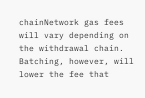chainNetwork gas fees will vary depending on the withdrawal chain. Batching, however, will lower the fee that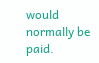would normally be paid.